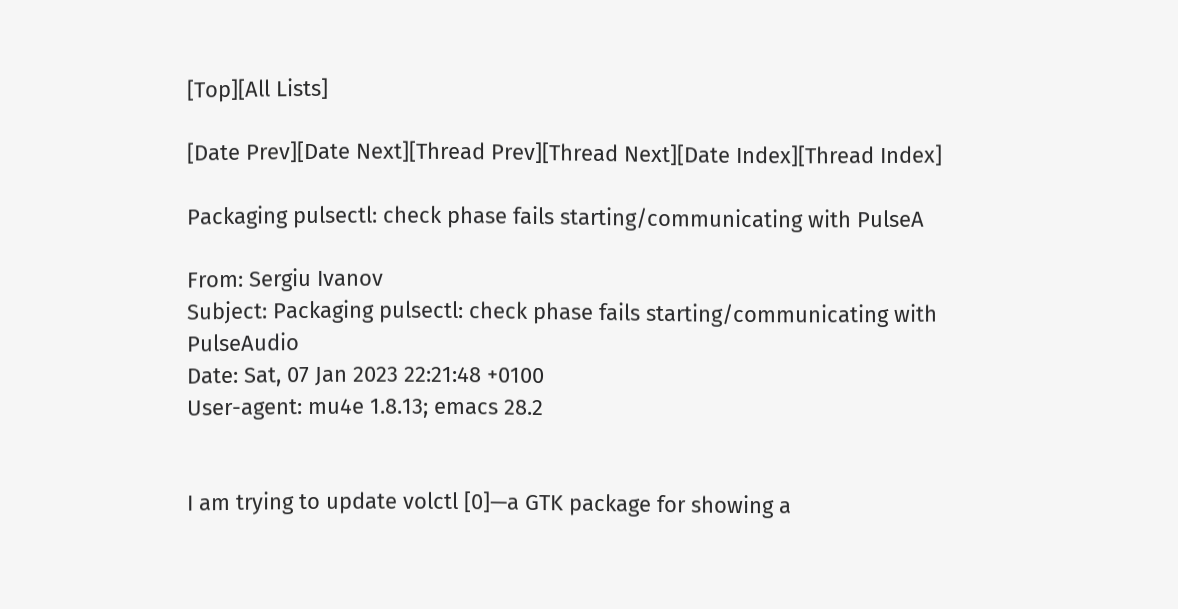[Top][All Lists]

[Date Prev][Date Next][Thread Prev][Thread Next][Date Index][Thread Index]

Packaging pulsectl: check phase fails starting/communicating with PulseA

From: Sergiu Ivanov
Subject: Packaging pulsectl: check phase fails starting/communicating with PulseAudio
Date: Sat, 07 Jan 2023 22:21:48 +0100
User-agent: mu4e 1.8.13; emacs 28.2


I am trying to update volctl [0]—a GTK package for showing a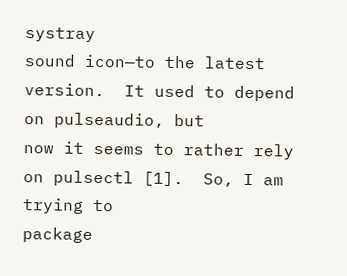systray
sound icon—to the latest version.  It used to depend on pulseaudio, but
now it seems to rather rely on pulsectl [1].  So, I am trying to
package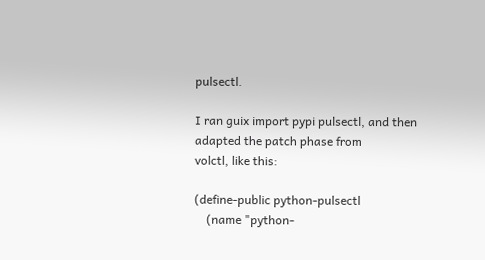pulsectl.

I ran guix import pypi pulsectl, and then adapted the patch phase from
volctl, like this:

(define-public python-pulsectl
    (name "python-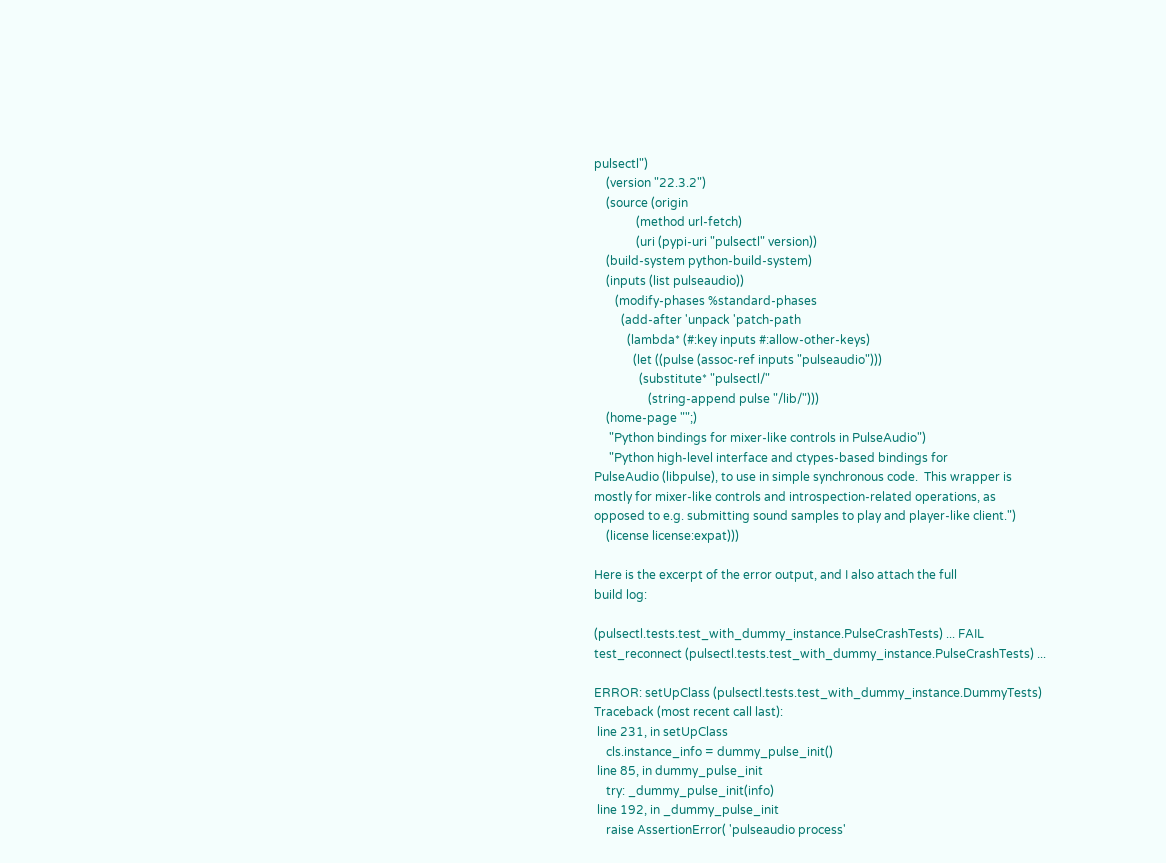pulsectl")
    (version "22.3.2")
    (source (origin
              (method url-fetch)
              (uri (pypi-uri "pulsectl" version))
    (build-system python-build-system)
    (inputs (list pulseaudio))
       (modify-phases %standard-phases
         (add-after 'unpack 'patch-path
           (lambda* (#:key inputs #:allow-other-keys)
             (let ((pulse (assoc-ref inputs "pulseaudio")))
               (substitute* "pulsectl/"
                  (string-append pulse "/lib/")))
    (home-page "";)
     "Python bindings for mixer-like controls in PulseAudio")
     "Python high-level interface and ctypes-based bindings for
PulseAudio (libpulse), to use in simple synchronous code.  This wrapper is
mostly for mixer-like controls and introspection-related operations, as
opposed to e.g. submitting sound samples to play and player-like client.")
    (license license:expat)))

Here is the excerpt of the error output, and I also attach the full
build log:

(pulsectl.tests.test_with_dummy_instance.PulseCrashTests) ... FAIL
test_reconnect (pulsectl.tests.test_with_dummy_instance.PulseCrashTests) ...

ERROR: setUpClass (pulsectl.tests.test_with_dummy_instance.DummyTests)
Traceback (most recent call last):
 line 231, in setUpClass
    cls.instance_info = dummy_pulse_init()
 line 85, in dummy_pulse_init
    try: _dummy_pulse_init(info)
 line 192, in _dummy_pulse_init
    raise AssertionError( 'pulseaudio process'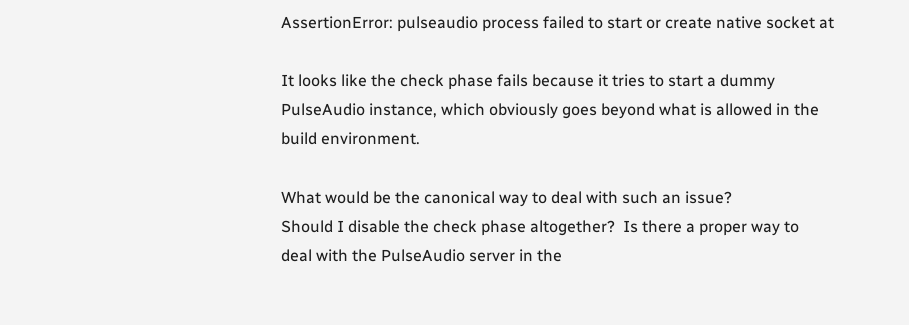AssertionError: pulseaudio process failed to start or create native socket at

It looks like the check phase fails because it tries to start a dummy
PulseAudio instance, which obviously goes beyond what is allowed in the
build environment.

What would be the canonical way to deal with such an issue?
Should I disable the check phase altogether?  Is there a proper way to
deal with the PulseAudio server in the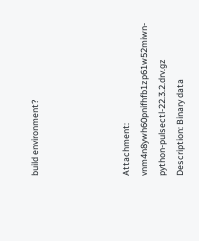build environment?




Attachment: vnm4n8ywh60pnifhfb1zp61w52miwn-python-pulsectl-22.3.2.drv.gz
Description: Binary data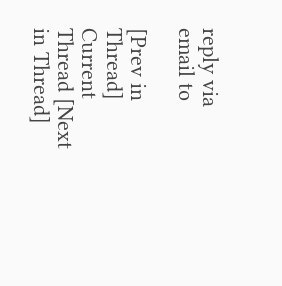reply via email to

[Prev in Thread] Current Thread [Next in Thread]